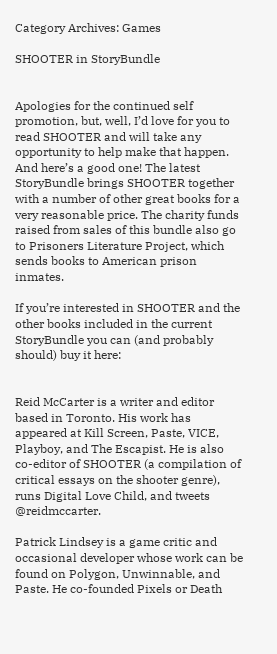Category Archives: Games

SHOOTER in StoryBundle


Apologies for the continued self promotion, but, well, I’d love for you to read SHOOTER and will take any opportunity to help make that happen. And here’s a good one! The latest StoryBundle brings SHOOTER together with a number of other great books for a very reasonable price. The charity funds raised from sales of this bundle also go to Prisoners Literature Project, which sends books to American prison inmates.

If you’re interested in SHOOTER and the other books included in the current StoryBundle you can (and probably should) buy it here:


Reid McCarter is a writer and editor based in Toronto. His work has appeared at Kill Screen, Paste, VICE, Playboy, and The Escapist. He is also co-editor of SHOOTER (a compilation of critical essays on the shooter genre), runs Digital Love Child, and tweets @reidmccarter.

Patrick Lindsey is a game critic and occasional developer whose work can be found on Polygon, Unwinnable, and Paste. He co-founded Pixels or Death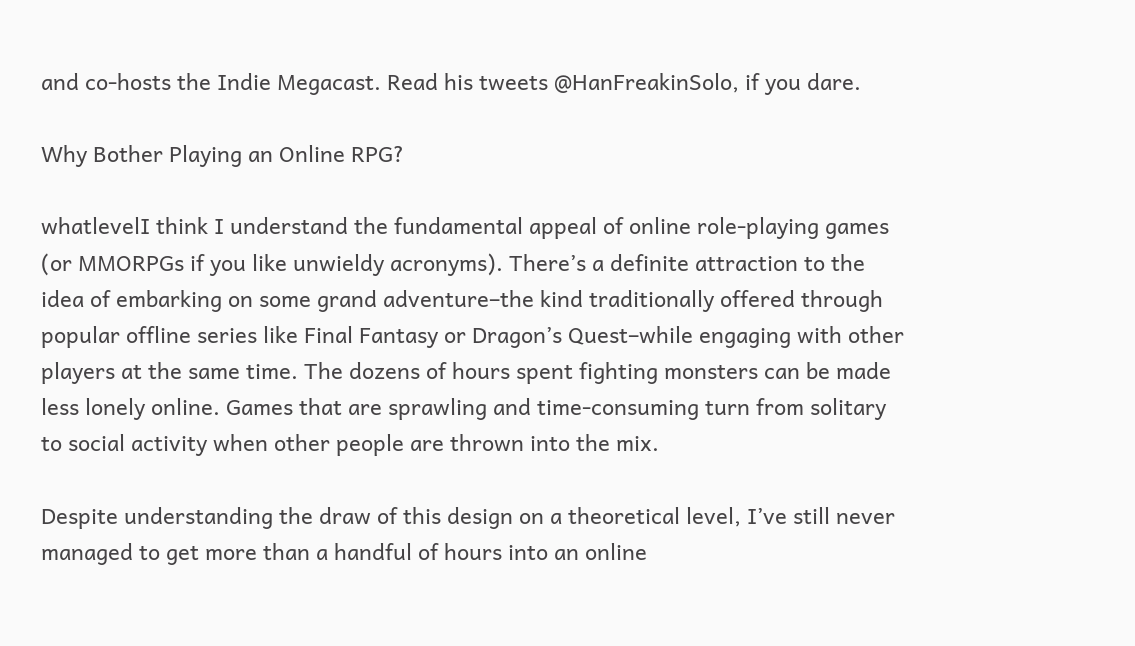and co-hosts the Indie Megacast. Read his tweets @HanFreakinSolo, if you dare.

Why Bother Playing an Online RPG?

whatlevelI think I understand the fundamental appeal of online role-playing games (or MMORPGs if you like unwieldy acronyms). There’s a definite attraction to the idea of embarking on some grand adventure–the kind traditionally offered through popular offline series like Final Fantasy or Dragon’s Quest–while engaging with other players at the same time. The dozens of hours spent fighting monsters can be made less lonely online. Games that are sprawling and time-consuming turn from solitary to social activity when other people are thrown into the mix.

Despite understanding the draw of this design on a theoretical level, I’ve still never managed to get more than a handful of hours into an online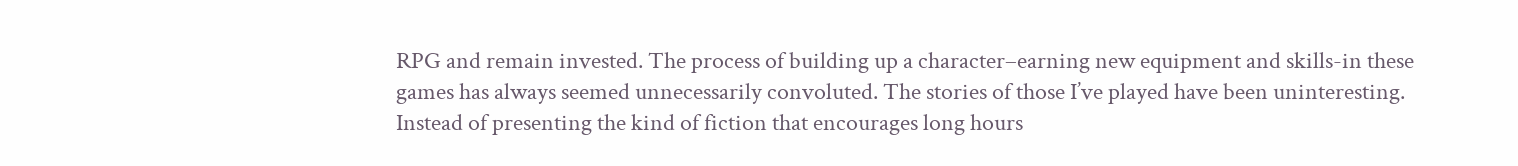RPG and remain invested. The process of building up a character–earning new equipment and skills-in these games has always seemed unnecessarily convoluted. The stories of those I’ve played have been uninteresting. Instead of presenting the kind of fiction that encourages long hours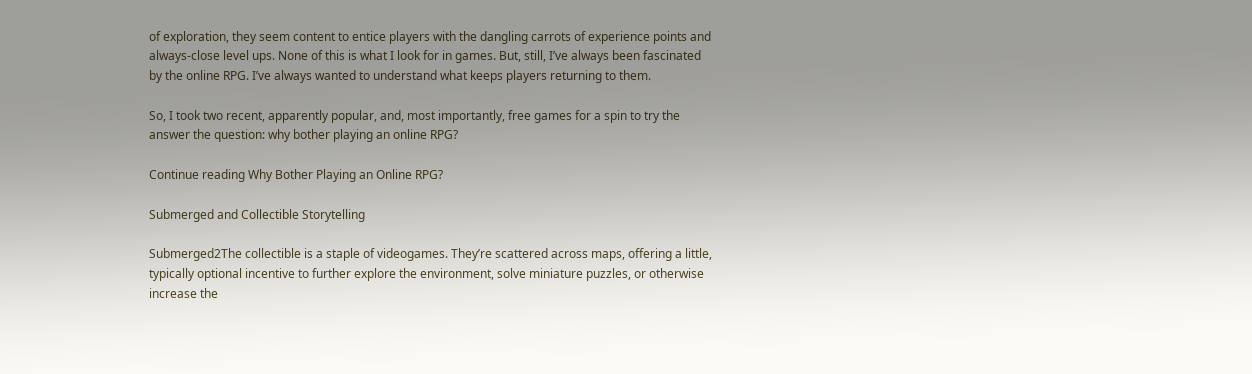of exploration, they seem content to entice players with the dangling carrots of experience points and always-close level ups. None of this is what I look for in games. But, still, I’ve always been fascinated by the online RPG. I’ve always wanted to understand what keeps players returning to them.

So, I took two recent, apparently popular, and, most importantly, free games for a spin to try the answer the question: why bother playing an online RPG?

Continue reading Why Bother Playing an Online RPG?

Submerged and Collectible Storytelling

Submerged2The collectible is a staple of videogames. They’re scattered across maps, offering a little, typically optional incentive to further explore the environment, solve miniature puzzles, or otherwise increase the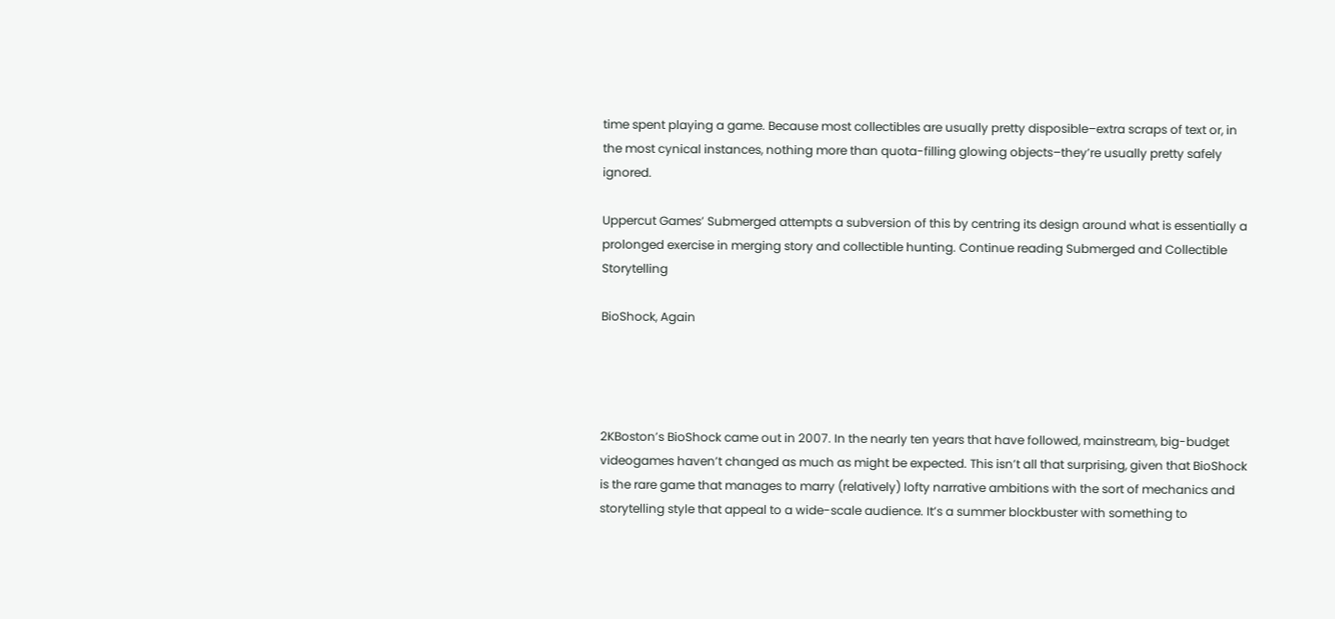time spent playing a game. Because most collectibles are usually pretty disposible–extra scraps of text or, in the most cynical instances, nothing more than quota-filling glowing objects–they’re usually pretty safely ignored.

Uppercut Games’ Submerged attempts a subversion of this by centring its design around what is essentially a prolonged exercise in merging story and collectible hunting. Continue reading Submerged and Collectible Storytelling

BioShock, Again




2KBoston’s BioShock came out in 2007. In the nearly ten years that have followed, mainstream, big-budget videogames haven’t changed as much as might be expected. This isn’t all that surprising, given that BioShock is the rare game that manages to marry (relatively) lofty narrative ambitions with the sort of mechanics and storytelling style that appeal to a wide-scale audience. It’s a summer blockbuster with something to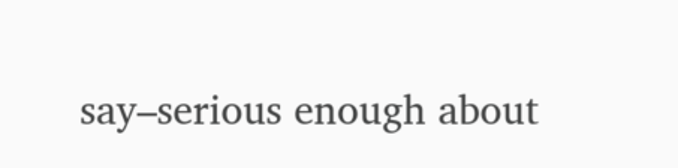say–serious enough about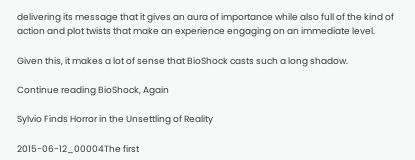delivering its message that it gives an aura of importance while also full of the kind of action and plot twists that make an experience engaging on an immediate level.

Given this, it makes a lot of sense that BioShock casts such a long shadow.

Continue reading BioShock, Again

Sylvio Finds Horror in the Unsettling of Reality

2015-06-12_00004The first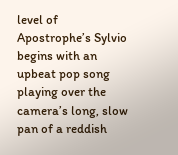level of Apostrophe’s Sylvio begins with an upbeat pop song playing over the camera’s long, slow pan of a reddish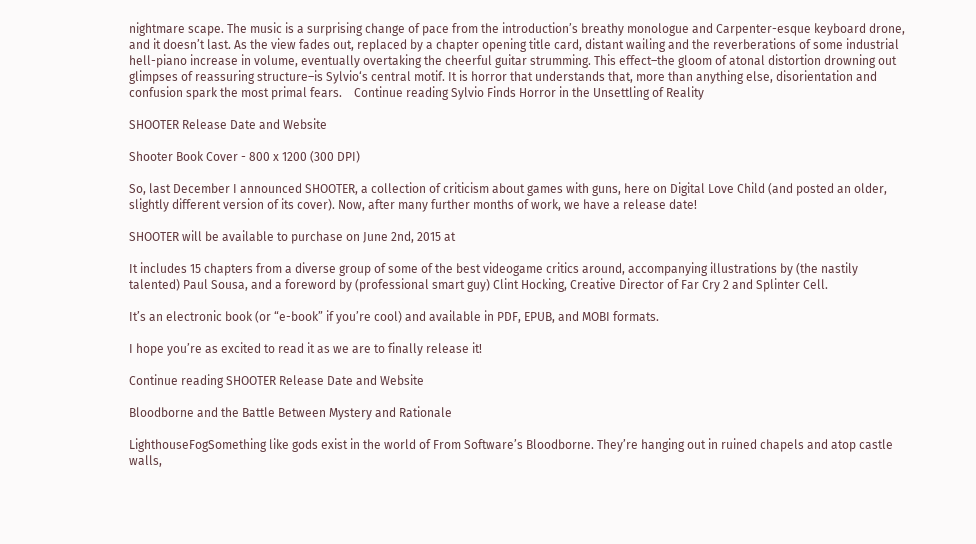nightmare scape. The music is a surprising change of pace from the introduction’s breathy monologue and Carpenter-esque keyboard drone, and it doesn’t last. As the view fades out, replaced by a chapter opening title card, distant wailing and the reverberations of some industrial hell-piano increase in volume, eventually overtaking the cheerful guitar strumming. This effect–the gloom of atonal distortion drowning out glimpses of reassuring structure–is Sylvio‘s central motif. It is horror that understands that, more than anything else, disorientation and confusion spark the most primal fears.    Continue reading Sylvio Finds Horror in the Unsettling of Reality

SHOOTER Release Date and Website

Shooter Book Cover - 800 x 1200 (300 DPI)

So, last December I announced SHOOTER, a collection of criticism about games with guns, here on Digital Love Child (and posted an older, slightly different version of its cover). Now, after many further months of work, we have a release date!

SHOOTER will be available to purchase on June 2nd, 2015 at

It includes 15 chapters from a diverse group of some of the best videogame critics around, accompanying illustrations by (the nastily talented) Paul Sousa, and a foreword by (professional smart guy) Clint Hocking, Creative Director of Far Cry 2 and Splinter Cell.

It’s an electronic book (or “e-book” if you’re cool) and available in PDF, EPUB, and MOBI formats.

I hope you’re as excited to read it as we are to finally release it!

Continue reading SHOOTER Release Date and Website

Bloodborne and the Battle Between Mystery and Rationale

LighthouseFogSomething like gods exist in the world of From Software’s Bloodborne. They’re hanging out in ruined chapels and atop castle walls,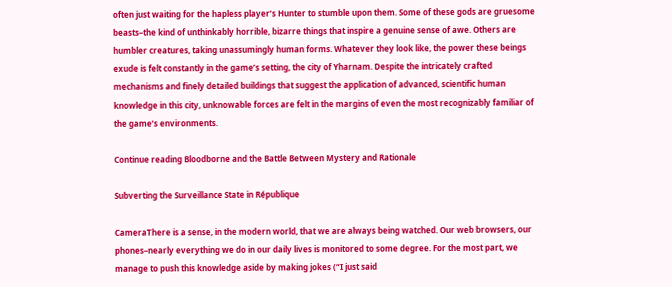often just waiting for the hapless player’s Hunter to stumble upon them. Some of these gods are gruesome beasts–the kind of unthinkably horrible, bizarre things that inspire a genuine sense of awe. Others are humbler creatures, taking unassumingly human forms. Whatever they look like, the power these beings exude is felt constantly in the game’s setting, the city of Yharnam. Despite the intricately crafted mechanisms and finely detailed buildings that suggest the application of advanced, scientific human knowledge in this city, unknowable forces are felt in the margins of even the most recognizably familiar of the game’s environments.

Continue reading Bloodborne and the Battle Between Mystery and Rationale

Subverting the Surveillance State in République

CameraThere is a sense, in the modern world, that we are always being watched. Our web browsers, our phones–nearly everything we do in our daily lives is monitored to some degree. For the most part, we manage to push this knowledge aside by making jokes (“I just said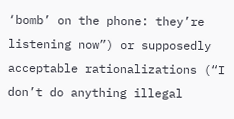‘bomb’ on the phone: they’re listening now”) or supposedly acceptable rationalizations (“I don’t do anything illegal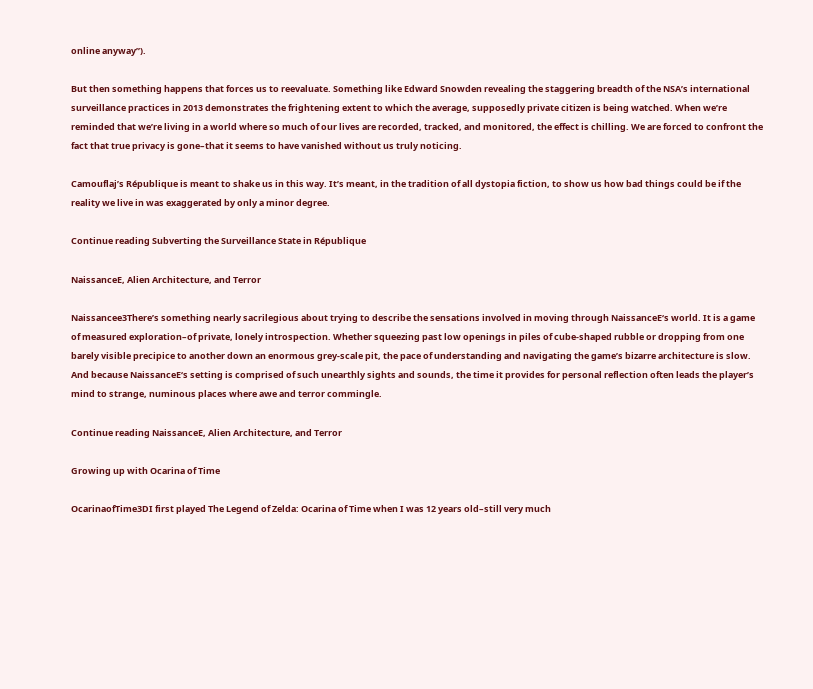online anyway”).

But then something happens that forces us to reevaluate. Something like Edward Snowden revealing the staggering breadth of the NSA’s international surveillance practices in 2013 demonstrates the frightening extent to which the average, supposedly private citizen is being watched. When we’re reminded that we’re living in a world where so much of our lives are recorded, tracked, and monitored, the effect is chilling. We are forced to confront the fact that true privacy is gone–that it seems to have vanished without us truly noticing.

Camouflaj’s République is meant to shake us in this way. It’s meant, in the tradition of all dystopia fiction, to show us how bad things could be if the reality we live in was exaggerated by only a minor degree.

Continue reading Subverting the Surveillance State in République

NaissanceE, Alien Architecture, and Terror

Naissancee3There’s something nearly sacrilegious about trying to describe the sensations involved in moving through NaissanceE‘s world. It is a game of measured exploration–of private, lonely introspection. Whether squeezing past low openings in piles of cube-shaped rubble or dropping from one barely visible precipice to another down an enormous grey-scale pit, the pace of understanding and navigating the game’s bizarre architecture is slow. And because NaissanceE‘s setting is comprised of such unearthly sights and sounds, the time it provides for personal reflection often leads the player’s mind to strange, numinous places where awe and terror commingle.

Continue reading NaissanceE, Alien Architecture, and Terror

Growing up with Ocarina of Time

OcarinaofTime3DI first played The Legend of Zelda: Ocarina of Time when I was 12 years old–still very much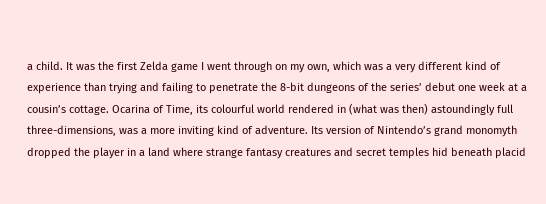a child. It was the first Zelda game I went through on my own, which was a very different kind of experience than trying and failing to penetrate the 8-bit dungeons of the series’ debut one week at a cousin’s cottage. Ocarina of Time, its colourful world rendered in (what was then) astoundingly full three-dimensions, was a more inviting kind of adventure. Its version of Nintendo’s grand monomyth dropped the player in a land where strange fantasy creatures and secret temples hid beneath placid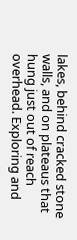lakes, behind cracked stone walls, and on plateaus that hung just out of reach overhead. Exploring and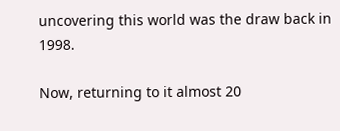uncovering this world was the draw back in 1998.

Now, returning to it almost 20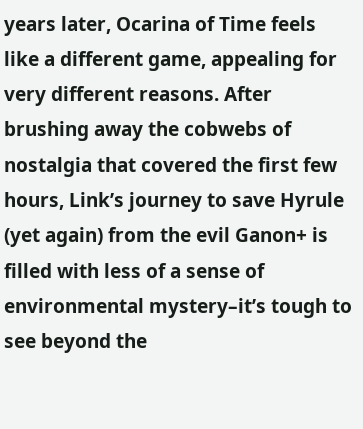years later, Ocarina of Time feels like a different game, appealing for very different reasons. After brushing away the cobwebs of nostalgia that covered the first few hours, Link’s journey to save Hyrule (yet again) from the evil Ganon+ is filled with less of a sense of environmental mystery–it’s tough to see beyond the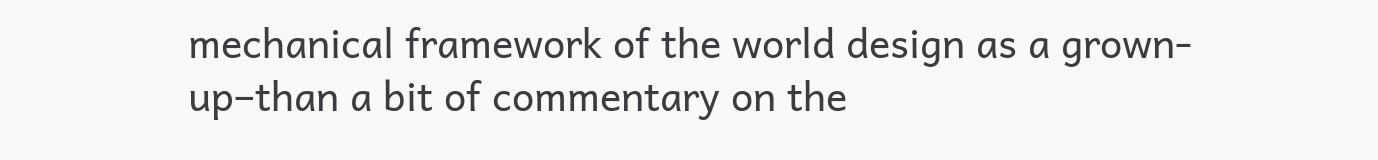mechanical framework of the world design as a grown-up–than a bit of commentary on the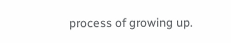process of growing up.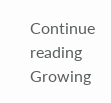Continue reading Growing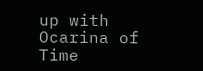up with Ocarina of Time